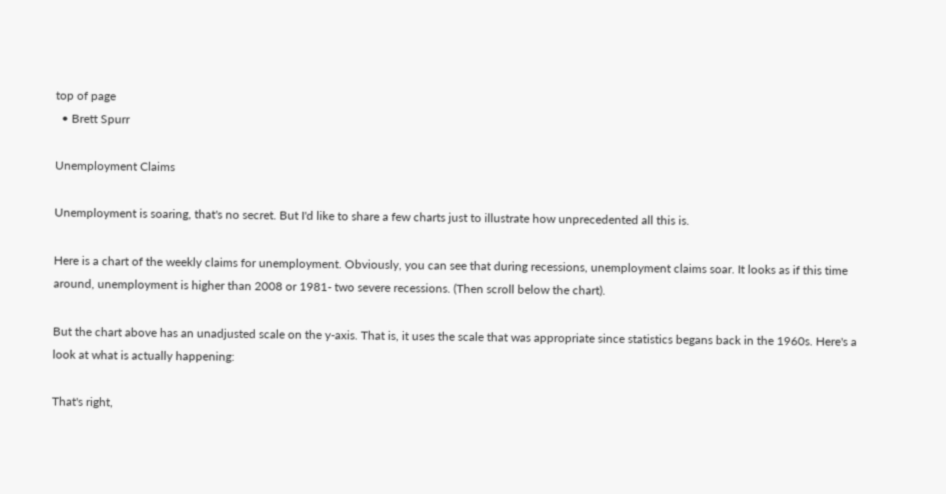top of page
  • Brett Spurr

Unemployment Claims

Unemployment is soaring, that's no secret. But I'd like to share a few charts just to illustrate how unprecedented all this is.

Here is a chart of the weekly claims for unemployment. Obviously, you can see that during recessions, unemployment claims soar. It looks as if this time around, unemployment is higher than 2008 or 1981- two severe recessions. (Then scroll below the chart).

But the chart above has an unadjusted scale on the y-axis. That is, it uses the scale that was appropriate since statistics begans back in the 1960s. Here's a look at what is actually happening:

That's right,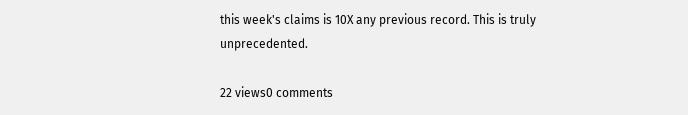this week's claims is 10X any previous record. This is truly unprecedented.

22 views0 comments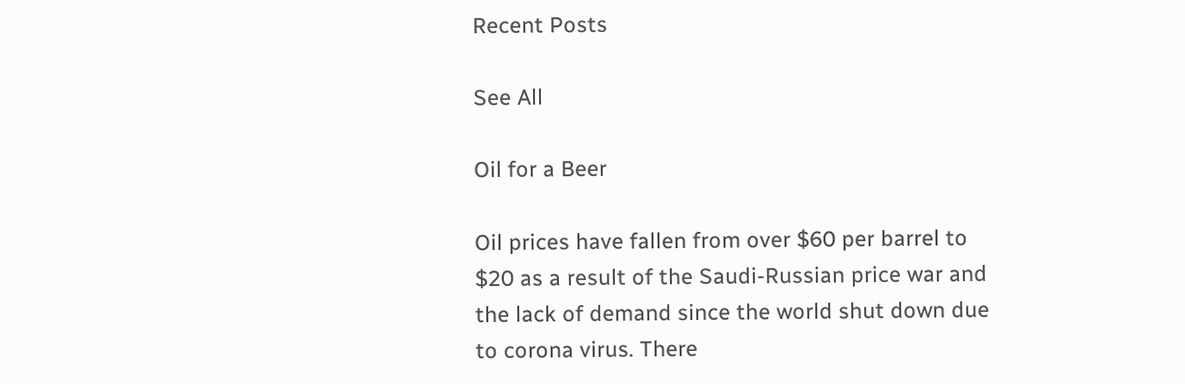Recent Posts

See All

Oil for a Beer

Oil prices have fallen from over $60 per barrel to $20 as a result of the Saudi-Russian price war and the lack of demand since the world shut down due to corona virus. There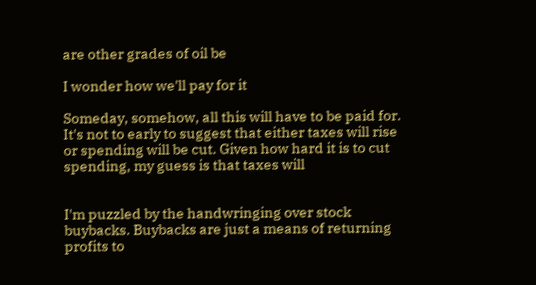are other grades of oil be

I wonder how we'll pay for it

Someday, somehow, all this will have to be paid for. It's not to early to suggest that either taxes will rise or spending will be cut. Given how hard it is to cut spending, my guess is that taxes will


I'm puzzled by the handwringing over stock buybacks. Buybacks are just a means of returning profits to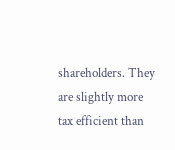shareholders. They are slightly more tax efficient than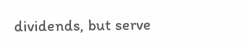dividends, but serve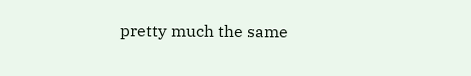pretty much the same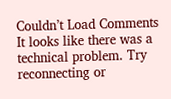Couldn’t Load Comments
It looks like there was a technical problem. Try reconnecting or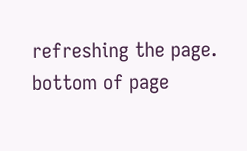refreshing the page.
bottom of page